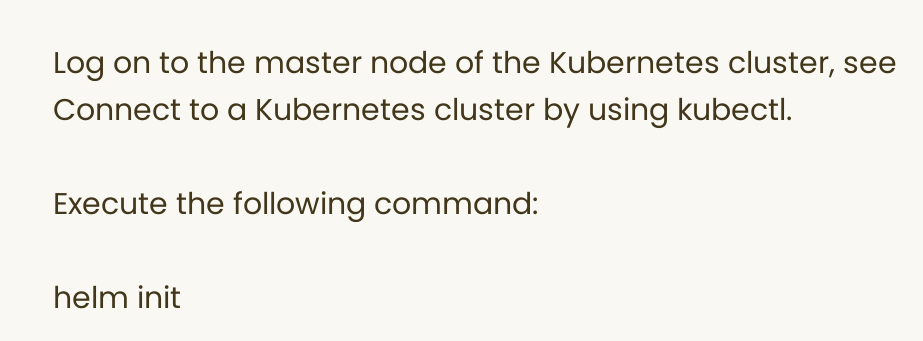Log on to the master node of the Kubernetes cluster, see Connect to a Kubernetes cluster by using kubectl.

Execute the following command:

helm init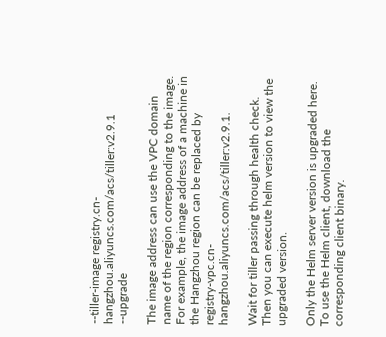--tiller-image registry.cn-hangzhou.aliyuncs.com/acs/tiller:v2.9.1 --upgrade

The image address can use the VPC domain name of the region corresponding to the image. For example, the image address of a machine in the Hangzhou region can be replaced by registry-vpc.cn-hangzhou.aliyuncs.com/acs/tiller:v2.9.1.

Wait for tiller passing through health check. Then you can execute helm version to view the upgraded version.

Only the Helm server version is upgraded here. To use the Helm client, download the corresponding client binary.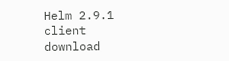Helm 2.9.1 client download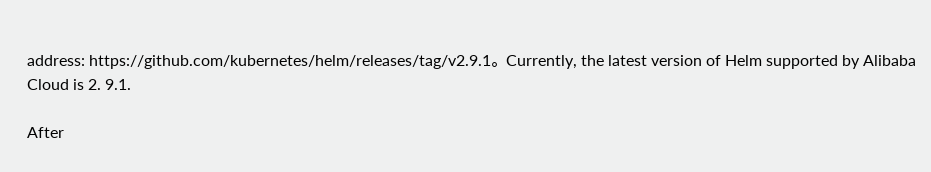address: https://github.com/kubernetes/helm/releases/tag/v2.9.1。 Currently, the latest version of Helm supported by Alibaba Cloud is 2. 9.1.

After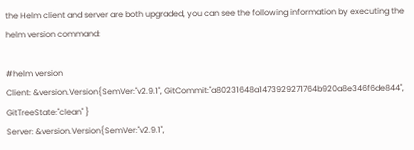the Helm client and server are both upgraded, you can see the following information by executing the helm version command:

#helm version
Client: &version.Version{SemVer:"v2.9.1", GitCommit:"a80231648a1473929271764b920a8e346f6de844", GitTreeState:"clean" }
Server: &version.Version{SemVer:"v2.9.1",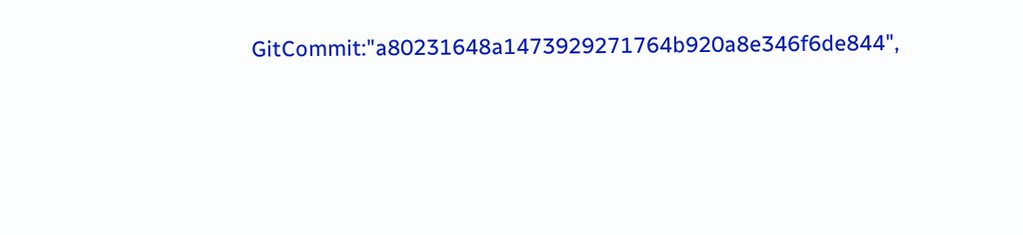GitCommit:"a80231648a1473929271764b920a8e346f6de844",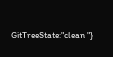GitTreeState:"clean "}